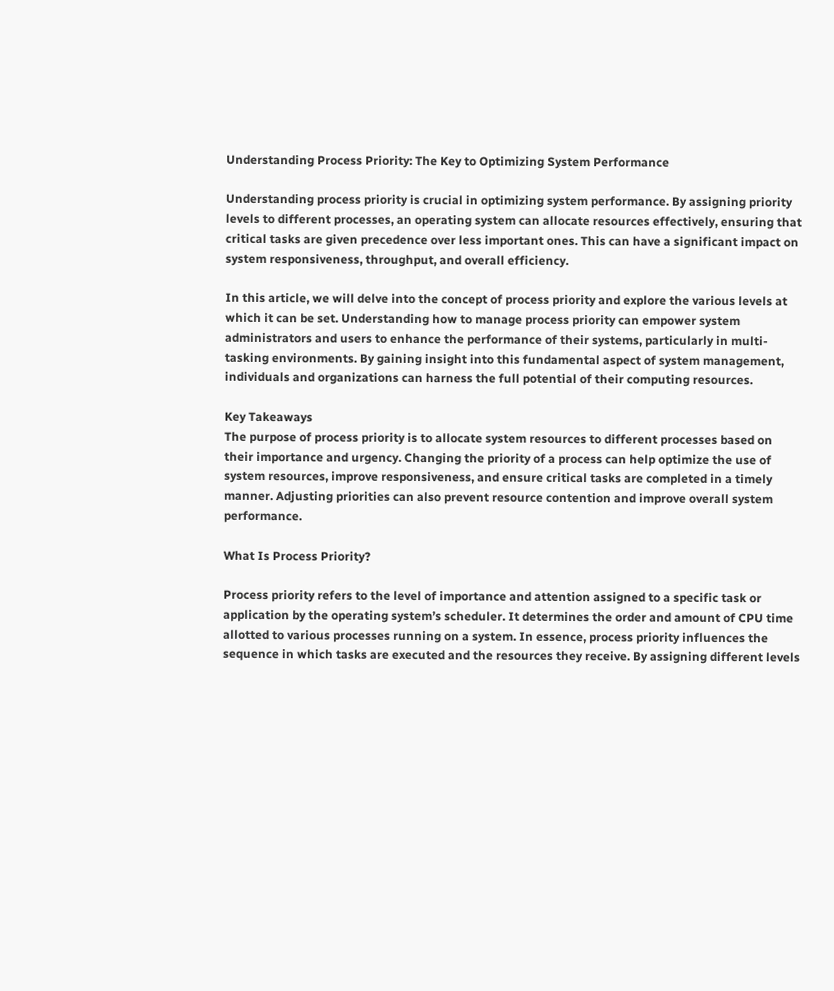Understanding Process Priority: The Key to Optimizing System Performance

Understanding process priority is crucial in optimizing system performance. By assigning priority levels to different processes, an operating system can allocate resources effectively, ensuring that critical tasks are given precedence over less important ones. This can have a significant impact on system responsiveness, throughput, and overall efficiency.

In this article, we will delve into the concept of process priority and explore the various levels at which it can be set. Understanding how to manage process priority can empower system administrators and users to enhance the performance of their systems, particularly in multi-tasking environments. By gaining insight into this fundamental aspect of system management, individuals and organizations can harness the full potential of their computing resources.

Key Takeaways
The purpose of process priority is to allocate system resources to different processes based on their importance and urgency. Changing the priority of a process can help optimize the use of system resources, improve responsiveness, and ensure critical tasks are completed in a timely manner. Adjusting priorities can also prevent resource contention and improve overall system performance.

What Is Process Priority?

Process priority refers to the level of importance and attention assigned to a specific task or application by the operating system’s scheduler. It determines the order and amount of CPU time allotted to various processes running on a system. In essence, process priority influences the sequence in which tasks are executed and the resources they receive. By assigning different levels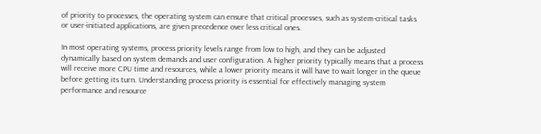of priority to processes, the operating system can ensure that critical processes, such as system-critical tasks or user-initiated applications, are given precedence over less critical ones.

In most operating systems, process priority levels range from low to high, and they can be adjusted dynamically based on system demands and user configuration. A higher priority typically means that a process will receive more CPU time and resources, while a lower priority means it will have to wait longer in the queue before getting its turn. Understanding process priority is essential for effectively managing system performance and resource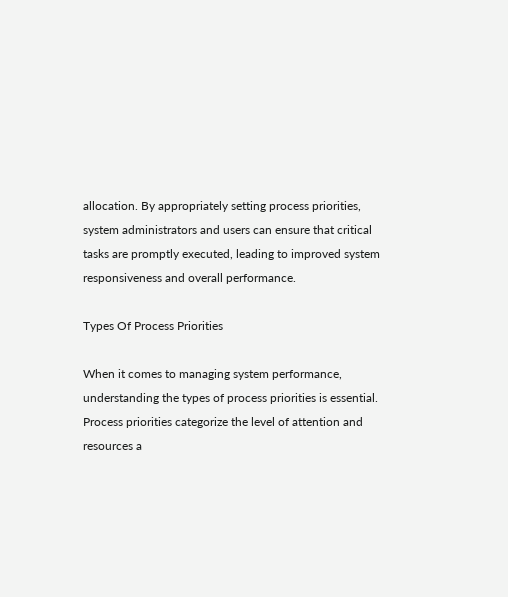allocation. By appropriately setting process priorities, system administrators and users can ensure that critical tasks are promptly executed, leading to improved system responsiveness and overall performance.

Types Of Process Priorities

When it comes to managing system performance, understanding the types of process priorities is essential. Process priorities categorize the level of attention and resources a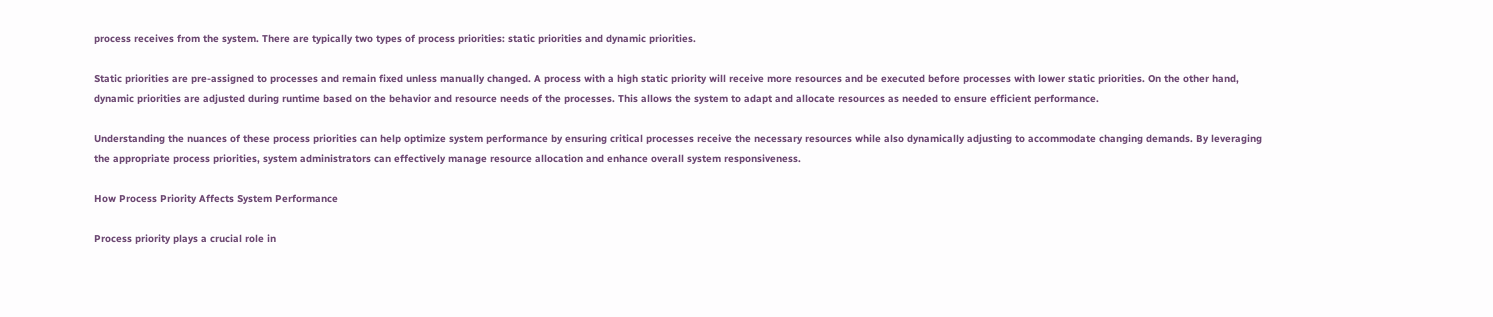process receives from the system. There are typically two types of process priorities: static priorities and dynamic priorities.

Static priorities are pre-assigned to processes and remain fixed unless manually changed. A process with a high static priority will receive more resources and be executed before processes with lower static priorities. On the other hand, dynamic priorities are adjusted during runtime based on the behavior and resource needs of the processes. This allows the system to adapt and allocate resources as needed to ensure efficient performance.

Understanding the nuances of these process priorities can help optimize system performance by ensuring critical processes receive the necessary resources while also dynamically adjusting to accommodate changing demands. By leveraging the appropriate process priorities, system administrators can effectively manage resource allocation and enhance overall system responsiveness.

How Process Priority Affects System Performance

Process priority plays a crucial role in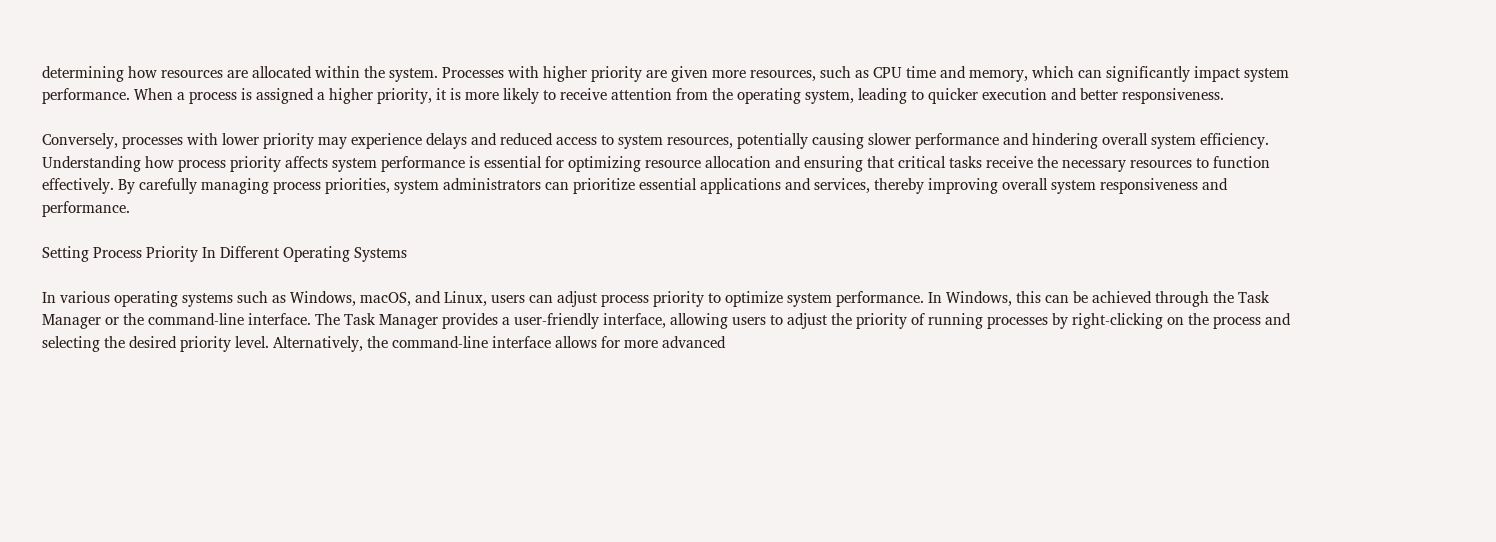determining how resources are allocated within the system. Processes with higher priority are given more resources, such as CPU time and memory, which can significantly impact system performance. When a process is assigned a higher priority, it is more likely to receive attention from the operating system, leading to quicker execution and better responsiveness.

Conversely, processes with lower priority may experience delays and reduced access to system resources, potentially causing slower performance and hindering overall system efficiency. Understanding how process priority affects system performance is essential for optimizing resource allocation and ensuring that critical tasks receive the necessary resources to function effectively. By carefully managing process priorities, system administrators can prioritize essential applications and services, thereby improving overall system responsiveness and performance.

Setting Process Priority In Different Operating Systems

In various operating systems such as Windows, macOS, and Linux, users can adjust process priority to optimize system performance. In Windows, this can be achieved through the Task Manager or the command-line interface. The Task Manager provides a user-friendly interface, allowing users to adjust the priority of running processes by right-clicking on the process and selecting the desired priority level. Alternatively, the command-line interface allows for more advanced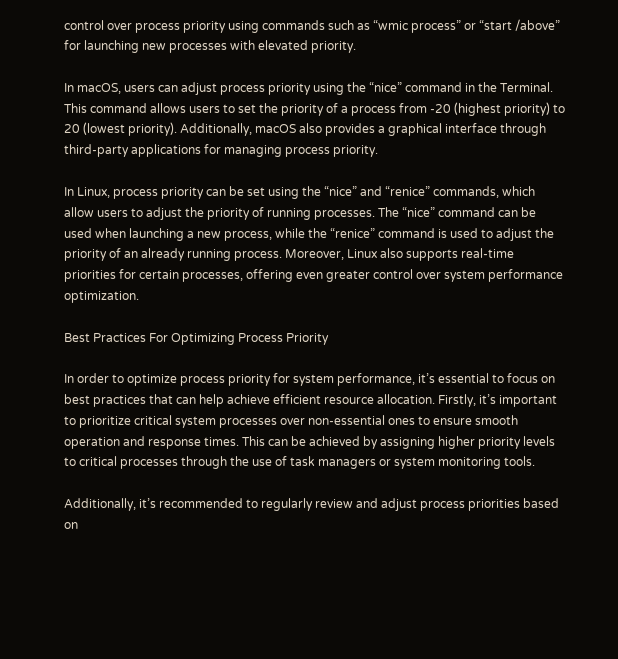control over process priority using commands such as “wmic process” or “start /above” for launching new processes with elevated priority.

In macOS, users can adjust process priority using the “nice” command in the Terminal. This command allows users to set the priority of a process from -20 (highest priority) to 20 (lowest priority). Additionally, macOS also provides a graphical interface through third-party applications for managing process priority.

In Linux, process priority can be set using the “nice” and “renice” commands, which allow users to adjust the priority of running processes. The “nice” command can be used when launching a new process, while the “renice” command is used to adjust the priority of an already running process. Moreover, Linux also supports real-time priorities for certain processes, offering even greater control over system performance optimization.

Best Practices For Optimizing Process Priority

In order to optimize process priority for system performance, it’s essential to focus on best practices that can help achieve efficient resource allocation. Firstly, it’s important to prioritize critical system processes over non-essential ones to ensure smooth operation and response times. This can be achieved by assigning higher priority levels to critical processes through the use of task managers or system monitoring tools.

Additionally, it’s recommended to regularly review and adjust process priorities based on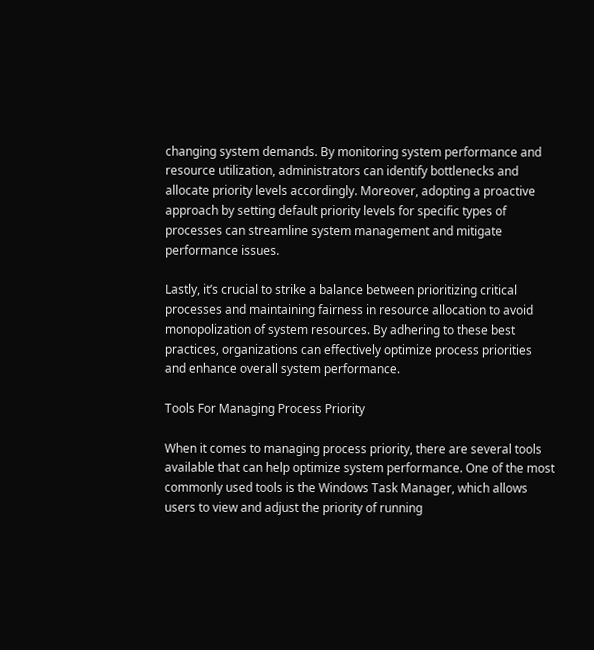changing system demands. By monitoring system performance and resource utilization, administrators can identify bottlenecks and allocate priority levels accordingly. Moreover, adopting a proactive approach by setting default priority levels for specific types of processes can streamline system management and mitigate performance issues.

Lastly, it’s crucial to strike a balance between prioritizing critical processes and maintaining fairness in resource allocation to avoid monopolization of system resources. By adhering to these best practices, organizations can effectively optimize process priorities and enhance overall system performance.

Tools For Managing Process Priority

When it comes to managing process priority, there are several tools available that can help optimize system performance. One of the most commonly used tools is the Windows Task Manager, which allows users to view and adjust the priority of running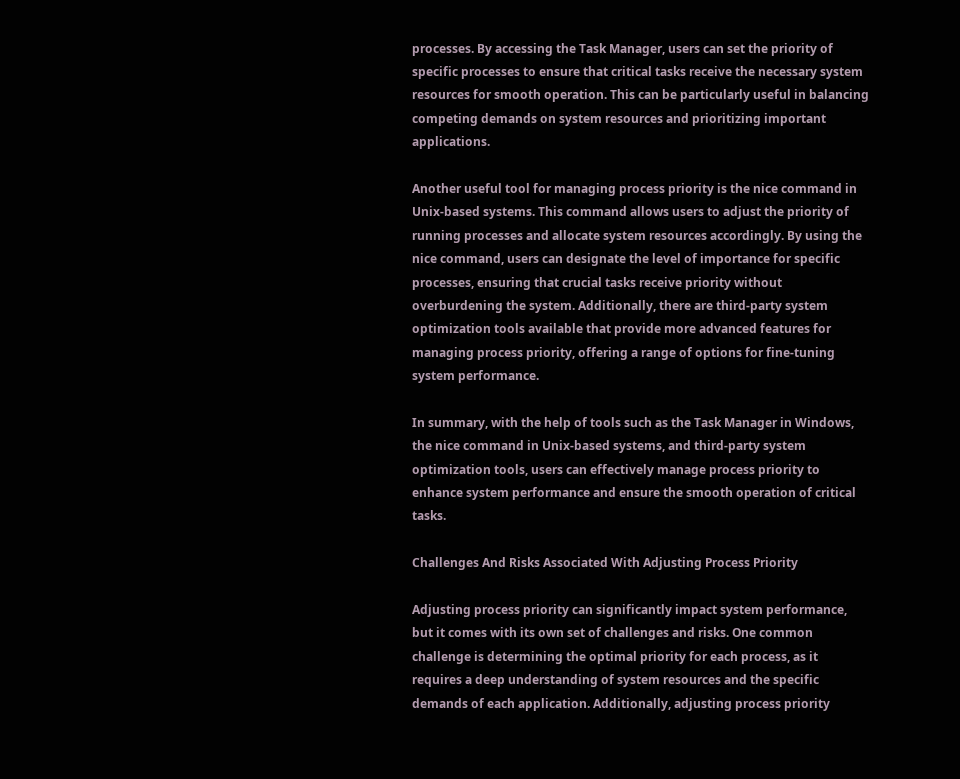processes. By accessing the Task Manager, users can set the priority of specific processes to ensure that critical tasks receive the necessary system resources for smooth operation. This can be particularly useful in balancing competing demands on system resources and prioritizing important applications.

Another useful tool for managing process priority is the nice command in Unix-based systems. This command allows users to adjust the priority of running processes and allocate system resources accordingly. By using the nice command, users can designate the level of importance for specific processes, ensuring that crucial tasks receive priority without overburdening the system. Additionally, there are third-party system optimization tools available that provide more advanced features for managing process priority, offering a range of options for fine-tuning system performance.

In summary, with the help of tools such as the Task Manager in Windows, the nice command in Unix-based systems, and third-party system optimization tools, users can effectively manage process priority to enhance system performance and ensure the smooth operation of critical tasks.

Challenges And Risks Associated With Adjusting Process Priority

Adjusting process priority can significantly impact system performance, but it comes with its own set of challenges and risks. One common challenge is determining the optimal priority for each process, as it requires a deep understanding of system resources and the specific demands of each application. Additionally, adjusting process priority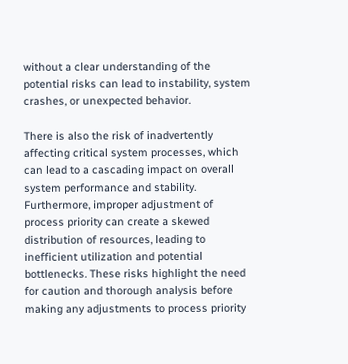without a clear understanding of the potential risks can lead to instability, system crashes, or unexpected behavior.

There is also the risk of inadvertently affecting critical system processes, which can lead to a cascading impact on overall system performance and stability. Furthermore, improper adjustment of process priority can create a skewed distribution of resources, leading to inefficient utilization and potential bottlenecks. These risks highlight the need for caution and thorough analysis before making any adjustments to process priority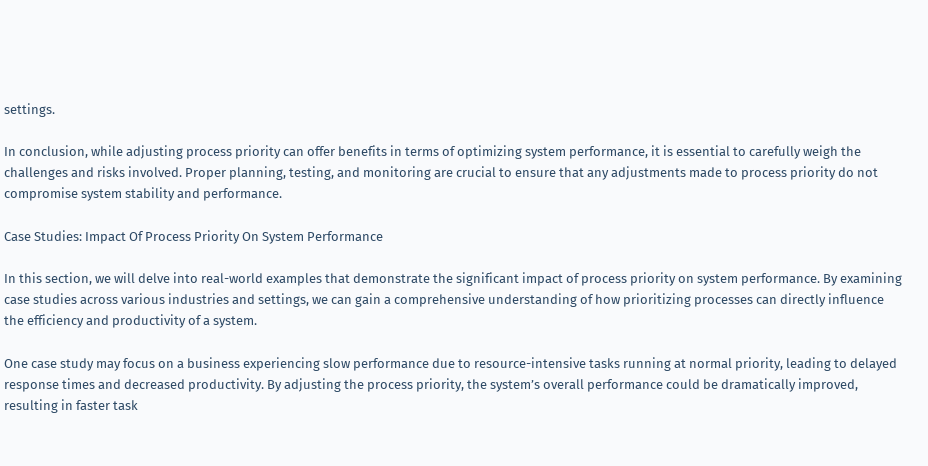settings.

In conclusion, while adjusting process priority can offer benefits in terms of optimizing system performance, it is essential to carefully weigh the challenges and risks involved. Proper planning, testing, and monitoring are crucial to ensure that any adjustments made to process priority do not compromise system stability and performance.

Case Studies: Impact Of Process Priority On System Performance

In this section, we will delve into real-world examples that demonstrate the significant impact of process priority on system performance. By examining case studies across various industries and settings, we can gain a comprehensive understanding of how prioritizing processes can directly influence the efficiency and productivity of a system.

One case study may focus on a business experiencing slow performance due to resource-intensive tasks running at normal priority, leading to delayed response times and decreased productivity. By adjusting the process priority, the system’s overall performance could be dramatically improved, resulting in faster task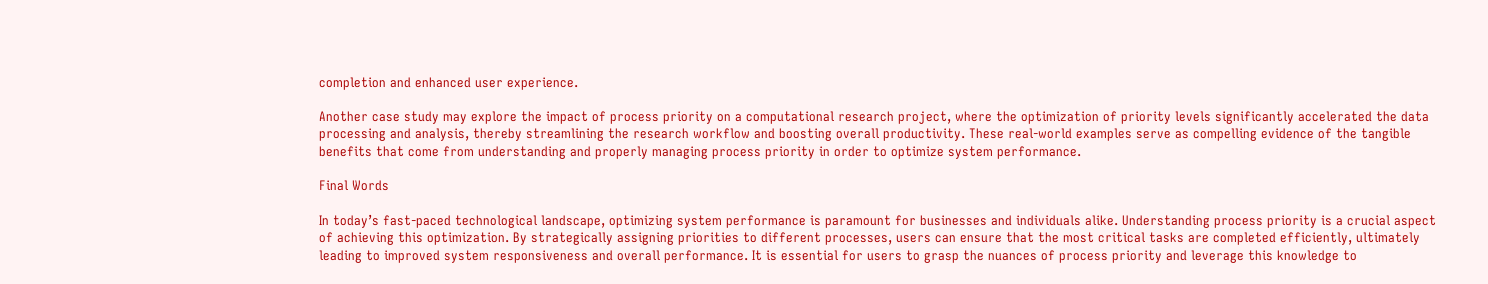completion and enhanced user experience.

Another case study may explore the impact of process priority on a computational research project, where the optimization of priority levels significantly accelerated the data processing and analysis, thereby streamlining the research workflow and boosting overall productivity. These real-world examples serve as compelling evidence of the tangible benefits that come from understanding and properly managing process priority in order to optimize system performance.

Final Words

In today’s fast-paced technological landscape, optimizing system performance is paramount for businesses and individuals alike. Understanding process priority is a crucial aspect of achieving this optimization. By strategically assigning priorities to different processes, users can ensure that the most critical tasks are completed efficiently, ultimately leading to improved system responsiveness and overall performance. It is essential for users to grasp the nuances of process priority and leverage this knowledge to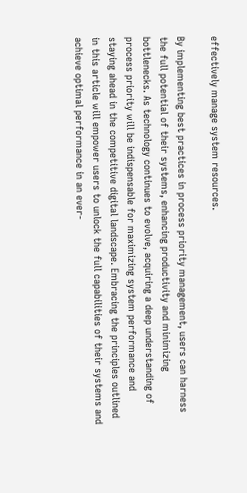effectively manage system resources.

By implementing best practices in process priority management, users can harness the full potential of their systems, enhancing productivity and minimizing bottlenecks. As technology continues to evolve, acquiring a deep understanding of process priority will be indispensable for maximizing system performance and staying ahead in the competitive digital landscape. Embracing the principles outlined in this article will empower users to unlock the full capabilities of their systems and achieve optimal performance in an ever-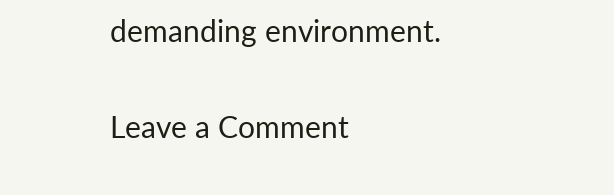demanding environment.

Leave a Comment